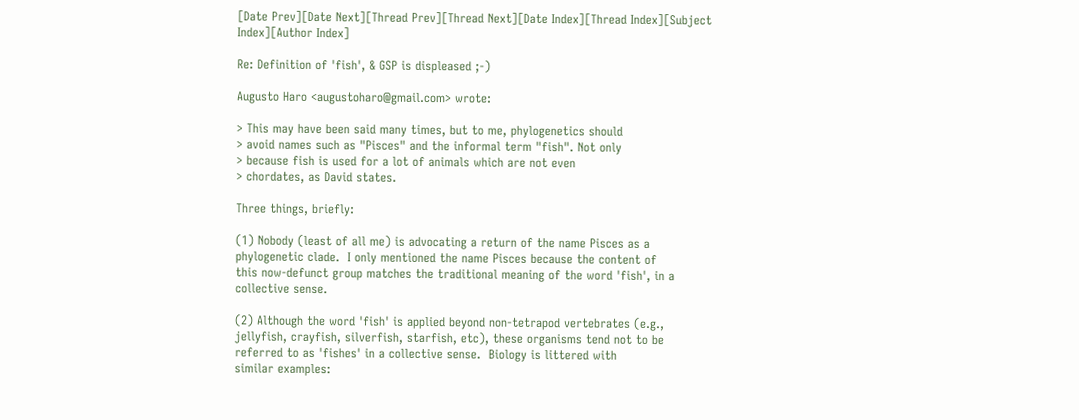[Date Prev][Date Next][Thread Prev][Thread Next][Date Index][Thread Index][Subject Index][Author Index]

Re: Definition of 'fish', & GSP is displeased ;-)

Augusto Haro <augustoharo@gmail.com> wrote:

> This may have been said many times, but to me, phylogenetics should
> avoid names such as "Pisces" and the informal term "fish". Not only
> because fish is used for a lot of animals which are not even
> chordates, as David states.

Three things, briefly:

(1) Nobody (least of all me) is advocating a return of the name Pisces as a
phylogenetic clade.  I only mentioned the name Pisces because the content of
this now-defunct group matches the traditional meaning of the word 'fish', in a
collective sense.

(2) Although the word 'fish' is applied beyond non-tetrapod vertebrates (e.g.,
jellyfish, crayfish, silverfish, starfish, etc), these organisms tend not to be
referred to as 'fishes' in a collective sense.  Biology is littered with
similar examples: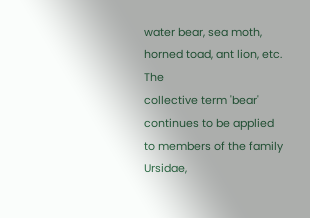water bear, sea moth, horned toad, ant lion, etc.  The
collective term 'bear' continues to be applied to members of the family
Ursidae,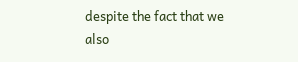despite the fact that we also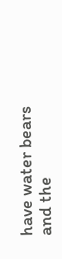have water bears and the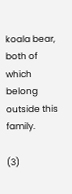koala bear,
both of which belong outside this family.

(3)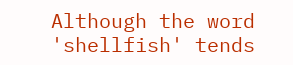Although the word 'shellfish' tends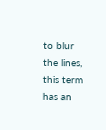to blur the lines, this term has an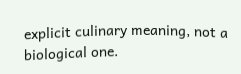explicit culinary meaning, not a biological one.